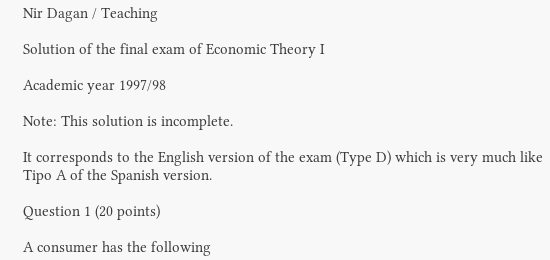Nir Dagan / Teaching

Solution of the final exam of Economic Theory I

Academic year 1997/98

Note: This solution is incomplete.

It corresponds to the English version of the exam (Type D) which is very much like Tipo A of the Spanish version.

Question 1 (20 points)

A consumer has the following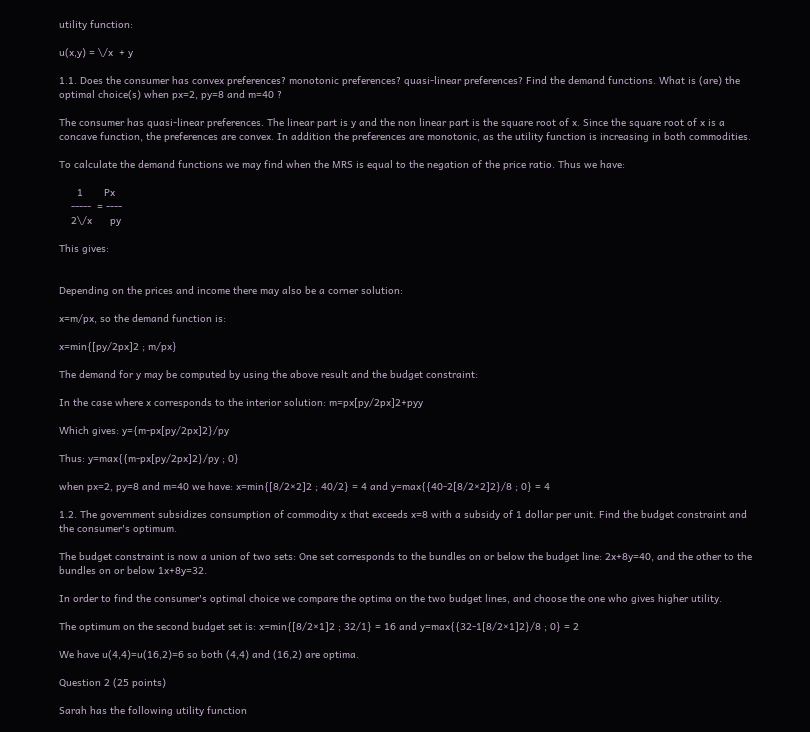utility function:

u(x,y) = \/x  + y

1.1. Does the consumer has convex preferences? monotonic preferences? quasi-linear preferences? Find the demand functions. What is (are) the optimal choice(s) when px=2, py=8 and m=40 ?

The consumer has quasi-linear preferences. The linear part is y and the non linear part is the square root of x. Since the square root of x is a concave function, the preferences are convex. In addition the preferences are monotonic, as the utility function is increasing in both commodities.

To calculate the demand functions we may find when the MRS is equal to the negation of the price ratio. Thus we have:

      1       Px
    -----  = ----
    2\/x      py

This gives:


Depending on the prices and income there may also be a corner solution:

x=m/px, so the demand function is:

x=min{[py/2px]2 ; m/px}

The demand for y may be computed by using the above result and the budget constraint:

In the case where x corresponds to the interior solution: m=px[py/2px]2+pyy

Which gives: y={m-px[py/2px]2}/py

Thus: y=max{{m-px[py/2px]2}/py ; 0}

when px=2, py=8 and m=40 we have: x=min{[8/2×2]2 ; 40/2} = 4 and y=max{{40-2[8/2×2]2}/8 ; 0} = 4

1.2. The government subsidizes consumption of commodity x that exceeds x=8 with a subsidy of 1 dollar per unit. Find the budget constraint and the consumer's optimum.

The budget constraint is now a union of two sets: One set corresponds to the bundles on or below the budget line: 2x+8y=40, and the other to the bundles on or below 1x+8y=32.

In order to find the consumer's optimal choice we compare the optima on the two budget lines, and choose the one who gives higher utility.

The optimum on the second budget set is: x=min{[8/2×1]2 ; 32/1} = 16 and y=max{{32-1[8/2×1]2}/8 ; 0} = 2

We have u(4,4)=u(16,2)=6 so both (4,4) and (16,2) are optima.

Question 2 (25 points)

Sarah has the following utility function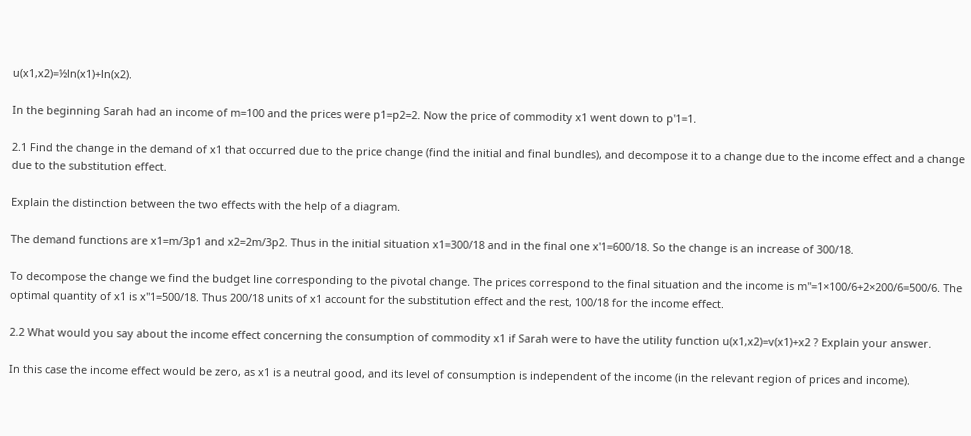u(x1,x2)=½ln(x1)+ln(x2).

In the beginning Sarah had an income of m=100 and the prices were p1=p2=2. Now the price of commodity x1 went down to p'1=1.

2.1 Find the change in the demand of x1 that occurred due to the price change (find the initial and final bundles), and decompose it to a change due to the income effect and a change due to the substitution effect.

Explain the distinction between the two effects with the help of a diagram.

The demand functions are x1=m/3p1 and x2=2m/3p2. Thus in the initial situation x1=300/18 and in the final one x'1=600/18. So the change is an increase of 300/18.

To decompose the change we find the budget line corresponding to the pivotal change. The prices correspond to the final situation and the income is m"=1×100/6+2×200/6=500/6. The optimal quantity of x1 is x"1=500/18. Thus 200/18 units of x1 account for the substitution effect and the rest, 100/18 for the income effect.

2.2 What would you say about the income effect concerning the consumption of commodity x1 if Sarah were to have the utility function u(x1,x2)=v(x1)+x2 ? Explain your answer.

In this case the income effect would be zero, as x1 is a neutral good, and its level of consumption is independent of the income (in the relevant region of prices and income).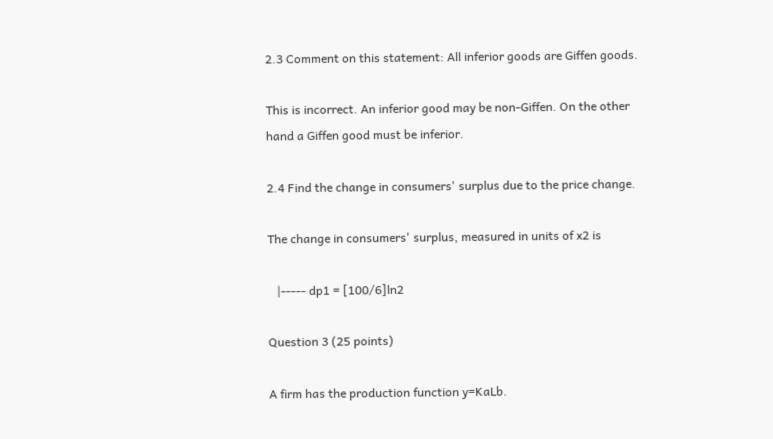2.3 Comment on this statement: All inferior goods are Giffen goods.

This is incorrect. An inferior good may be non-Giffen. On the other hand a Giffen good must be inferior.

2.4 Find the change in consumers' surplus due to the price change.

The change in consumers' surplus, measured in units of x2 is

   |----- dp1 = [100/6]ln2

Question 3 (25 points)

A firm has the production function y=KaLb.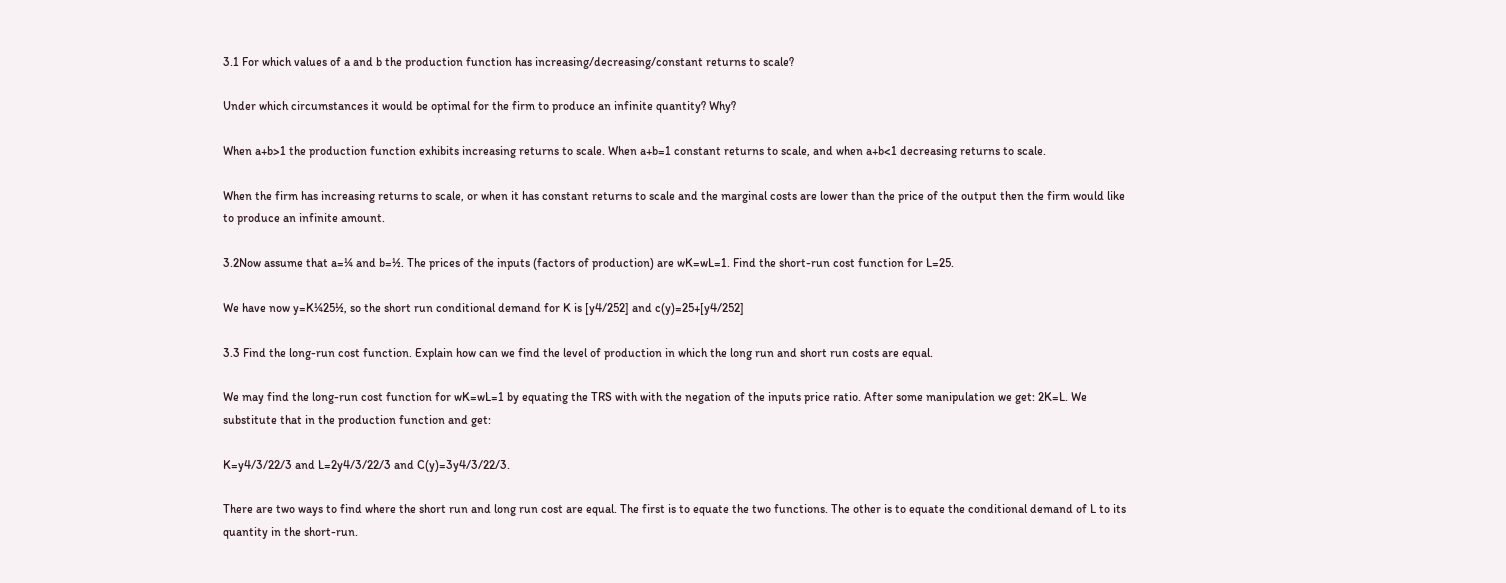3.1 For which values of a and b the production function has increasing/decreasing/constant returns to scale?

Under which circumstances it would be optimal for the firm to produce an infinite quantity? Why?

When a+b>1 the production function exhibits increasing returns to scale. When a+b=1 constant returns to scale, and when a+b<1 decreasing returns to scale.

When the firm has increasing returns to scale, or when it has constant returns to scale and the marginal costs are lower than the price of the output then the firm would like to produce an infinite amount.

3.2Now assume that a=¼ and b=½. The prices of the inputs (factors of production) are wK=wL=1. Find the short-run cost function for L=25.

We have now y=K¼25½, so the short run conditional demand for K is [y4/252] and c(y)=25+[y4/252]

3.3 Find the long-run cost function. Explain how can we find the level of production in which the long run and short run costs are equal.

We may find the long-run cost function for wK=wL=1 by equating the TRS with with the negation of the inputs price ratio. After some manipulation we get: 2K=L. We substitute that in the production function and get:

K=y4/3/22/3 and L=2y4/3/22/3 and C(y)=3y4/3/22/3.

There are two ways to find where the short run and long run cost are equal. The first is to equate the two functions. The other is to equate the conditional demand of L to its quantity in the short-run.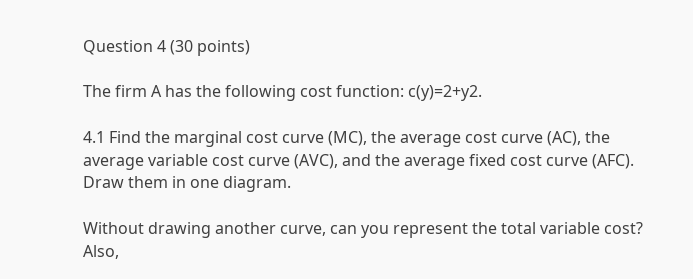Question 4 (30 points)

The firm A has the following cost function: c(y)=2+y2.

4.1 Find the marginal cost curve (MC), the average cost curve (AC), the average variable cost curve (AVC), and the average fixed cost curve (AFC). Draw them in one diagram.

Without drawing another curve, can you represent the total variable cost? Also,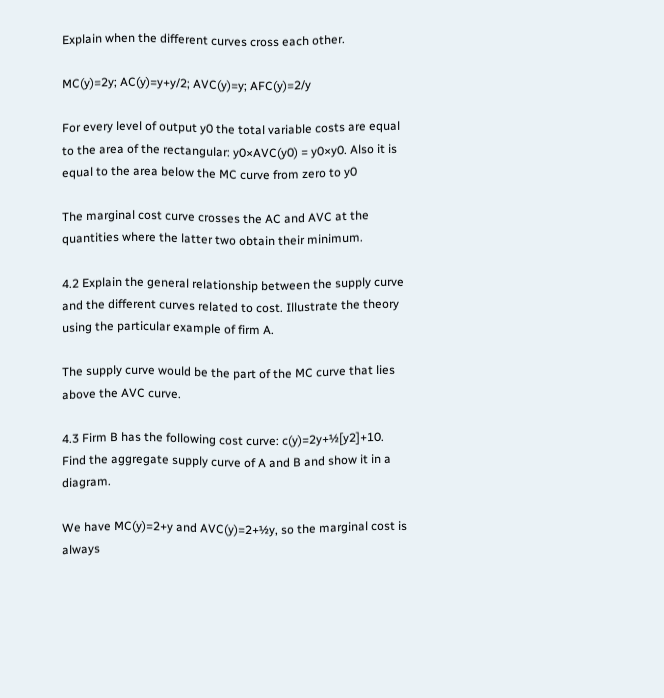Explain when the different curves cross each other.

MC(y)=2y; AC(y)=y+y/2; AVC(y)=y; AFC(y)=2/y

For every level of output y0 the total variable costs are equal to the area of the rectangular: y0×AVC(y0) = y0×y0. Also it is equal to the area below the MC curve from zero to y0

The marginal cost curve crosses the AC and AVC at the quantities where the latter two obtain their minimum.

4.2 Explain the general relationship between the supply curve and the different curves related to cost. Illustrate the theory using the particular example of firm A.

The supply curve would be the part of the MC curve that lies above the AVC curve.

4.3 Firm B has the following cost curve: c(y)=2y+½[y2]+10. Find the aggregate supply curve of A and B and show it in a diagram.

We have MC(y)=2+y and AVC(y)=2+½y, so the marginal cost is always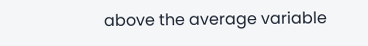above the average variable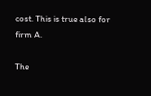cost. This is true also for firm A.

The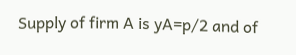Supply of firm A is yA=p/2 and of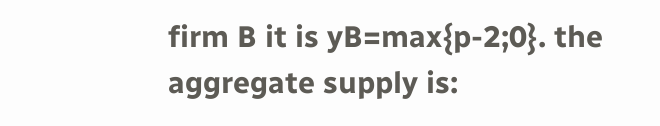firm B it is yB=max{p-2;0}. the aggregate supply is: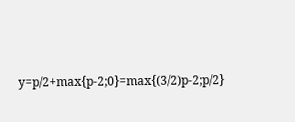y=p/2+max{p-2;0}=max{(3/2)p-2;p/2}